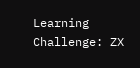Learning Challenge: ZX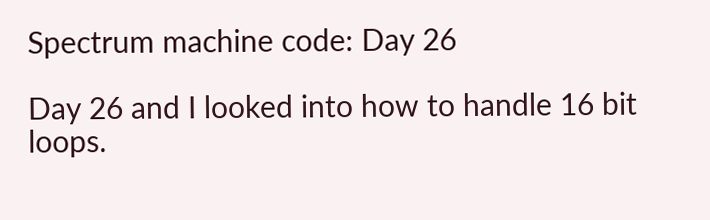Spectrum machine code: Day 26

Day 26 and I looked into how to handle 16 bit loops.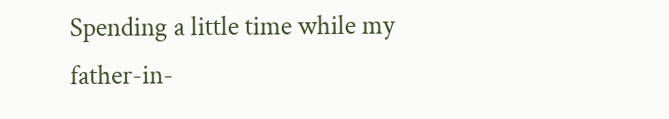Spending a little time while my father-in-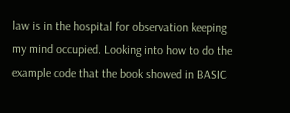law is in the hospital for observation keeping my mind occupied. Looking into how to do the example code that the book showed in BASIC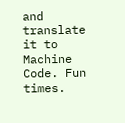and translate it to Machine Code. Fun times.